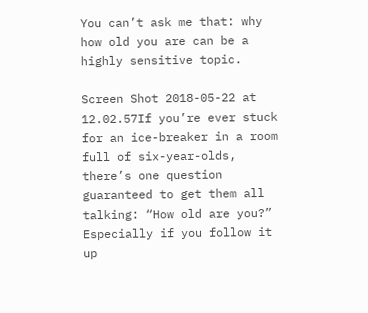You can’t ask me that: why how old you are can be a highly sensitive topic.

Screen Shot 2018-05-22 at 12.02.57If you’re ever stuck for an ice-breaker in a room full of six-year-olds, there’s one question guaranteed to get them all talking: “How old are you?” Especially if you follow it up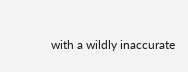with a wildly inaccurate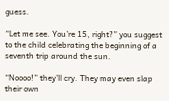guess.

“Let me see. You’re 15, right?” you suggest to the child celebrating the beginning of a seventh trip around the sun.

“Noooo!” they’ll cry. They may even slap their own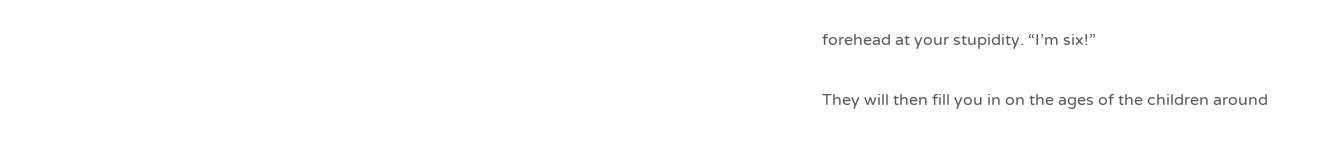forehead at your stupidity. “I’m six!”

They will then fill you in on the ages of the children around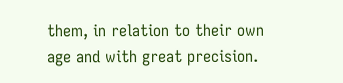them, in relation to their own age and with great precision.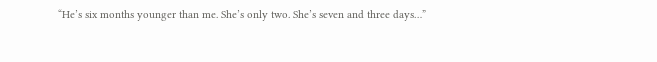“He’s six months younger than me. She’s only two. She’s seven and three days…”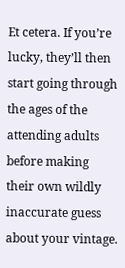Et cetera. If you’re lucky, they’ll then start going through the ages of the attending adults before making their own wildly inaccurate guess about your vintage.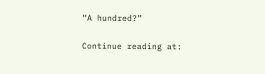“A hundred?”

Continue reading at: